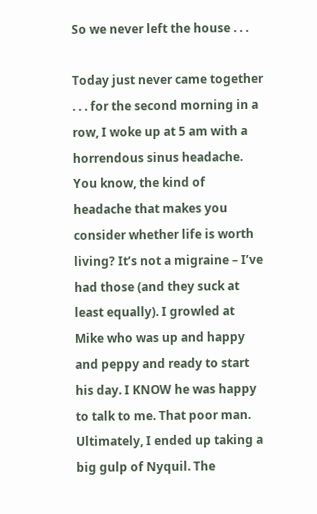So we never left the house . . .

Today just never came together . . . for the second morning in a row, I woke up at 5 am with a horrendous sinus headache. You know, the kind of headache that makes you consider whether life is worth living? It’s not a migraine – I’ve had those (and they suck at least equally). I growled at Mike who was up and happy and peppy and ready to start his day. I KNOW he was happy to talk to me. That poor man. Ultimately, I ended up taking a big gulp of Nyquil. The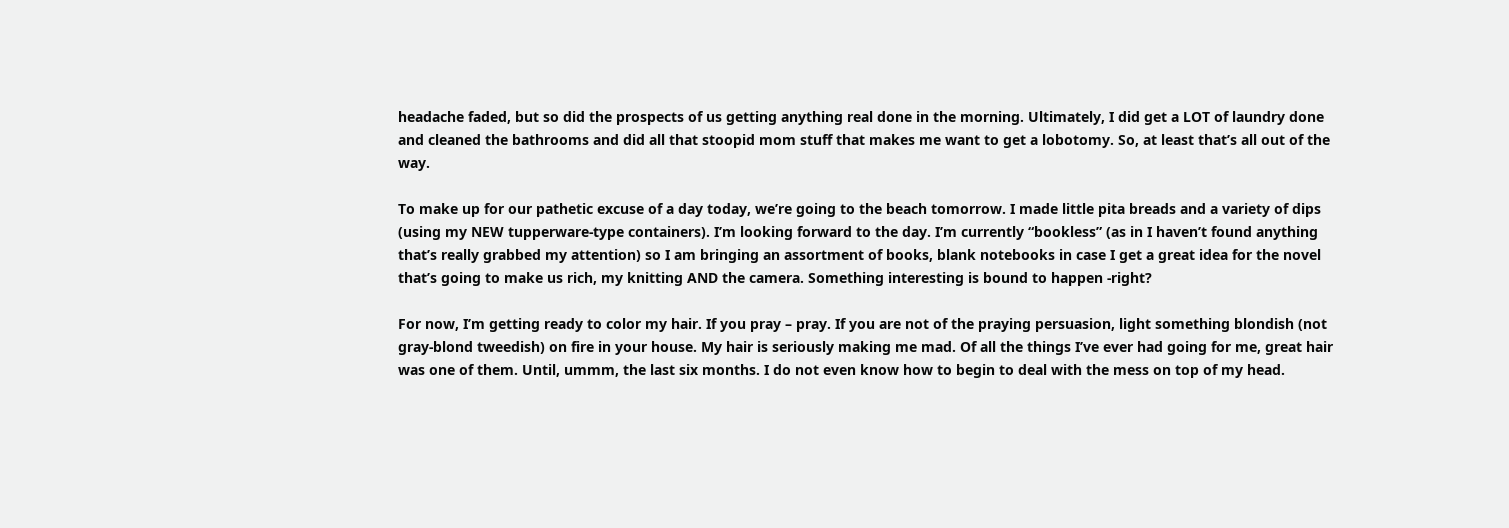headache faded, but so did the prospects of us getting anything real done in the morning. Ultimately, I did get a LOT of laundry done and cleaned the bathrooms and did all that stoopid mom stuff that makes me want to get a lobotomy. So, at least that’s all out of the way.

To make up for our pathetic excuse of a day today, we’re going to the beach tomorrow. I made little pita breads and a variety of dips (using my NEW tupperware-type containers). I’m looking forward to the day. I’m currently “bookless” (as in I haven’t found anything that’s really grabbed my attention) so I am bringing an assortment of books, blank notebooks in case I get a great idea for the novel that’s going to make us rich, my knitting AND the camera. Something interesting is bound to happen -right?

For now, I’m getting ready to color my hair. If you pray – pray. If you are not of the praying persuasion, light something blondish (not gray-blond tweedish) on fire in your house. My hair is seriously making me mad. Of all the things I’ve ever had going for me, great hair was one of them. Until, ummm, the last six months. I do not even know how to begin to deal with the mess on top of my head.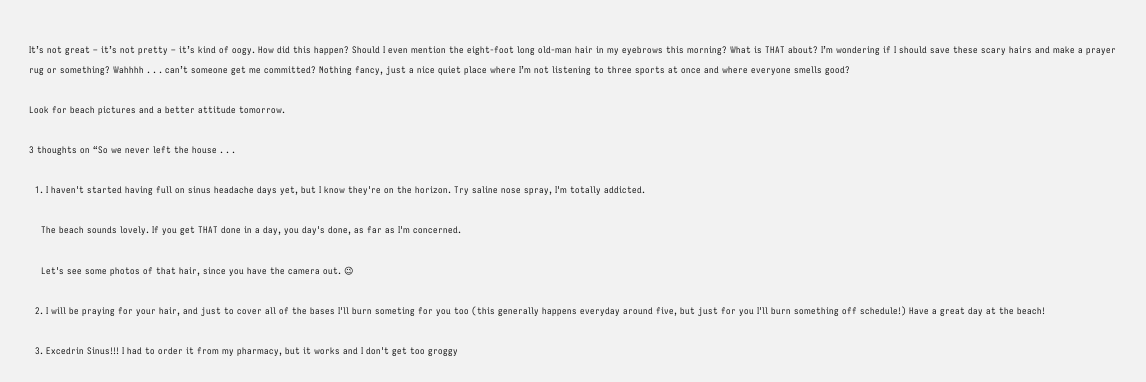It’s not great – it’s not pretty – it’s kind of oogy. How did this happen? Should I even mention the eight-foot long old-man hair in my eyebrows this morning? What is THAT about? I’m wondering if I should save these scary hairs and make a prayer rug or something? Wahhhh . . . can’t someone get me committed? Nothing fancy, just a nice quiet place where I’m not listening to three sports at once and where everyone smells good?

Look for beach pictures and a better attitude tomorrow.

3 thoughts on “So we never left the house . . .

  1. I haven't started having full on sinus headache days yet, but I know they're on the horizon. Try saline nose spray, I'm totally addicted.

    The beach sounds lovely. If you get THAT done in a day, you day's done, as far as I'm concerned.

    Let's see some photos of that hair, since you have the camera out. 😉

  2. I will be praying for your hair, and just to cover all of the bases I'll burn someting for you too (this generally happens everyday around five, but just for you I'll burn something off schedule!) Have a great day at the beach!

  3. Excedrin Sinus!!! I had to order it from my pharmacy, but it works and I don't get too groggy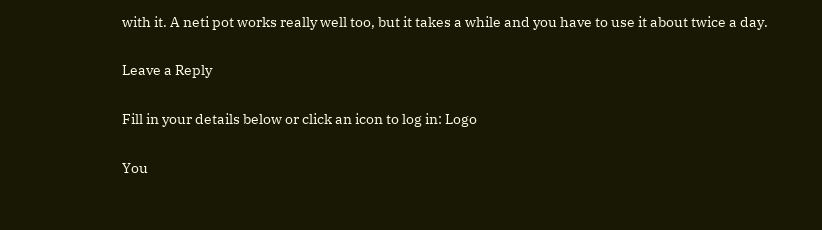with it. A neti pot works really well too, but it takes a while and you have to use it about twice a day.

Leave a Reply

Fill in your details below or click an icon to log in: Logo

You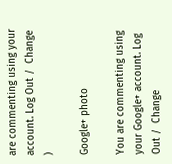are commenting using your account. Log Out /  Change )

Google+ photo

You are commenting using your Google+ account. Log Out /  Change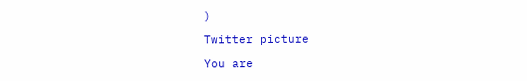)

Twitter picture

You are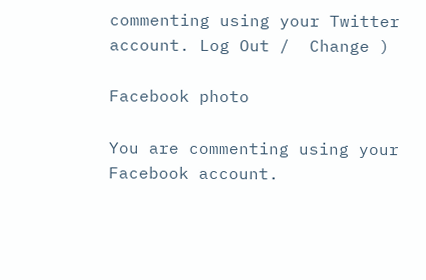commenting using your Twitter account. Log Out /  Change )

Facebook photo

You are commenting using your Facebook account.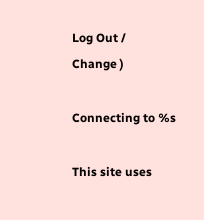Log Out /  Change )

Connecting to %s

This site uses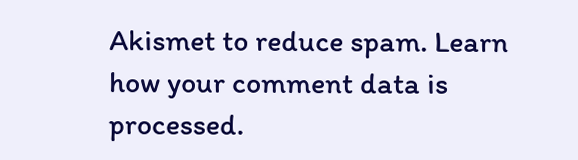Akismet to reduce spam. Learn how your comment data is processed.